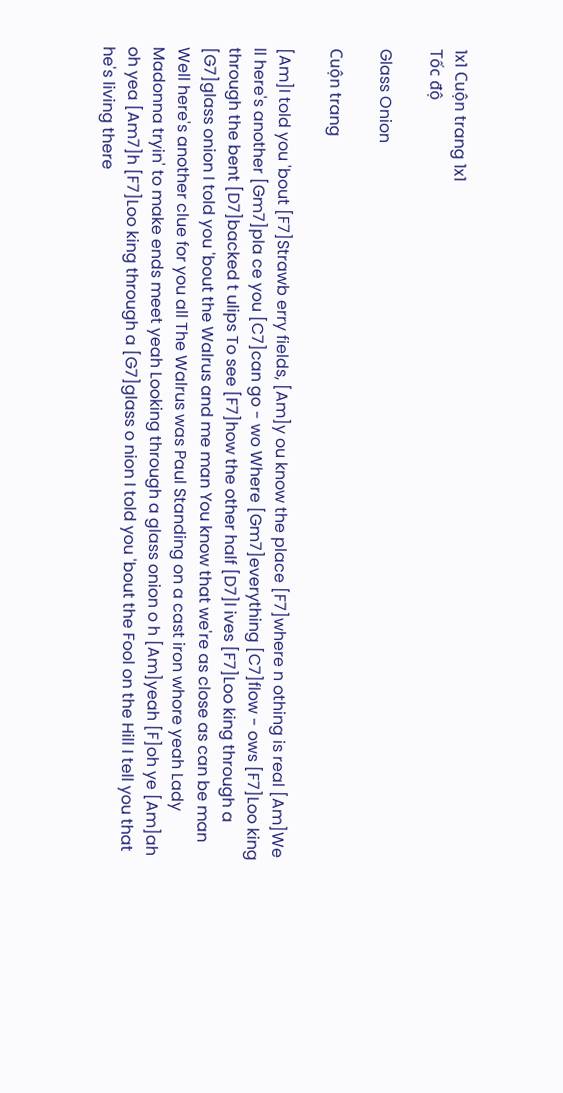1x1 Cuộn trang 1x1
Tốc độ

Glass Onion

Cuộn trang

[Am]I told you 'bout [F7]Strawb erry fields, [Am]y ou know the place [F7]where n othing is real [Am]We ll here's another [Gm7]pla ce you [C7]can go - wo Where [Gm7]everything [C7]flow - ows [F7]Loo king through the bent [D7]backed t ulips To see [F7]how the other half [D7]l ives [F7]Loo king through a [G7]glass onion I told you 'bout the Walrus and me man You know that we're as close as can be man Well here's another clue for you all The Walrus was Paul Standing on a cast iron whore yeah Lady Madonna tryin' to make ends meet yeah Looking through a glass onion o h [Am]yeah [F]oh ye [Am]ah oh yea [Am7]h [F7]Loo king through a [G7]glass o nion I told you 'bout the Fool on the Hill I tell you that he's living there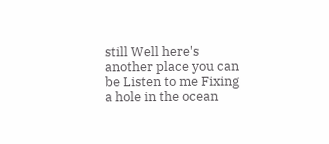still Well here's another place you can be Listen to me Fixing a hole in the ocean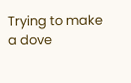Trying to make a dove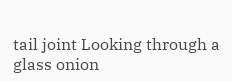tail joint Looking through a glass onion